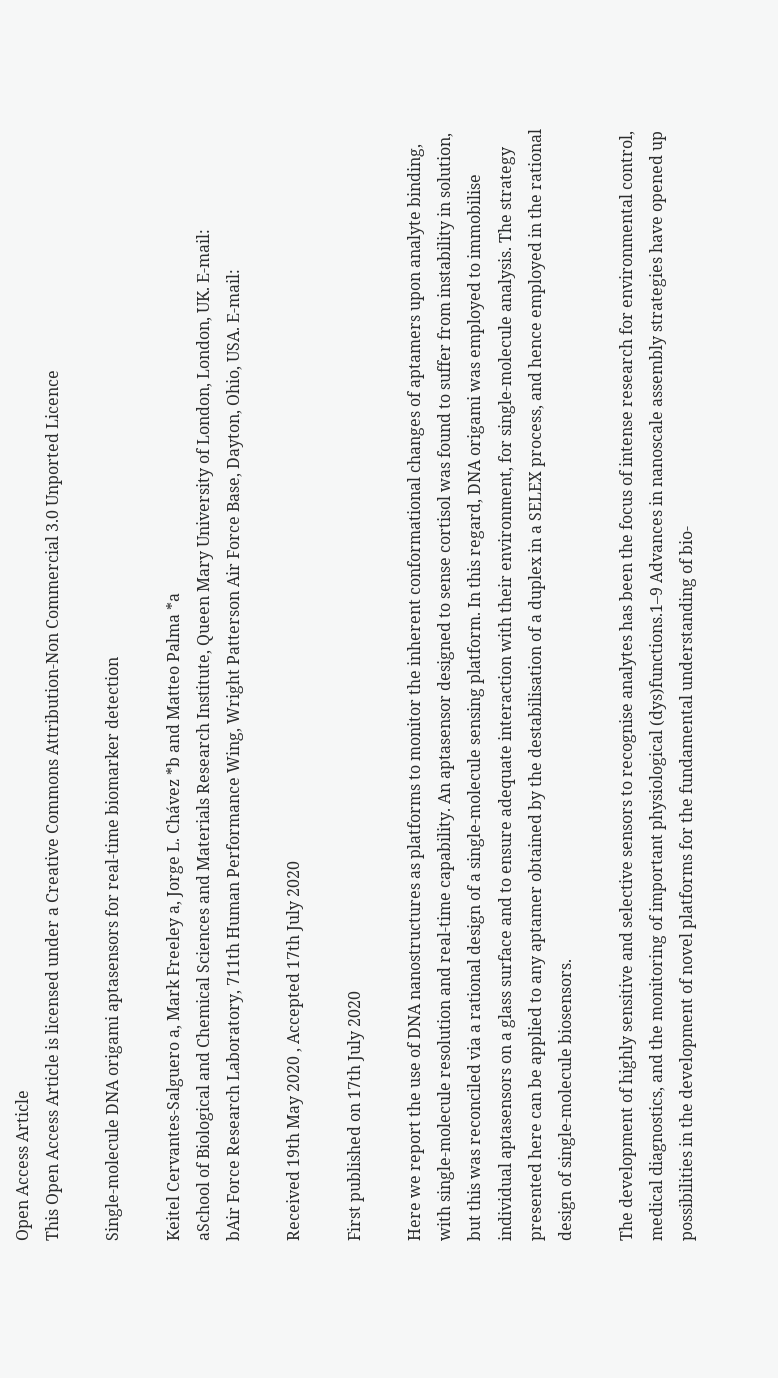Open Access Article
This Open Access Article is licensed under a Creative Commons Attribution-Non Commercial 3.0 Unported Licence

Single-molecule DNA origami aptasensors for real-time biomarker detection

Keitel Cervantes-Salguero a, Mark Freeley a, Jorge L. Chávez *b and Matteo Palma *a
aSchool of Biological and Chemical Sciences and Materials Research Institute, Queen Mary University of London, London, UK. E-mail:
bAir Force Research Laboratory, 711th Human Performance Wing, Wright Patterson Air Force Base, Dayton, Ohio, USA. E-mail:

Received 19th May 2020 , Accepted 17th July 2020

First published on 17th July 2020

Here we report the use of DNA nanostructures as platforms to monitor the inherent conformational changes of aptamers upon analyte binding, with single-molecule resolution and real-time capability. An aptasensor designed to sense cortisol was found to suffer from instability in solution, but this was reconciled via a rational design of a single-molecule sensing platform. In this regard, DNA origami was employed to immobilise individual aptasensors on a glass surface and to ensure adequate interaction with their environment, for single-molecule analysis. The strategy presented here can be applied to any aptamer obtained by the destabilisation of a duplex in a SELEX process, and hence employed in the rational design of single-molecule biosensors.

The development of highly sensitive and selective sensors to recognise analytes has been the focus of intense research for environmental control, medical diagnostics, and the monitoring of important physiological (dys)functions.1–9 Advances in nanoscale assembly strategies have opened up possibilities in the development of novel platforms for the fundamental understanding of bio-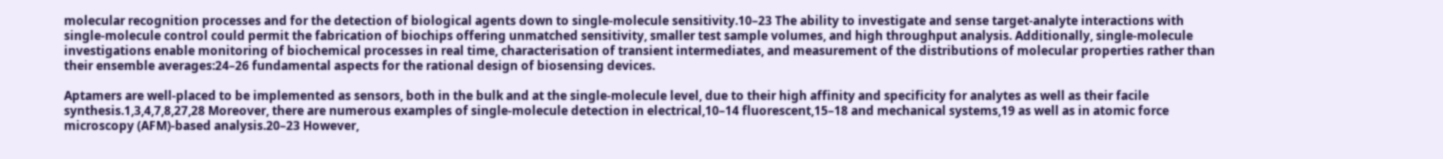molecular recognition processes and for the detection of biological agents down to single-molecule sensitivity.10–23 The ability to investigate and sense target-analyte interactions with single-molecule control could permit the fabrication of biochips offering unmatched sensitivity, smaller test sample volumes, and high throughput analysis. Additionally, single-molecule investigations enable monitoring of biochemical processes in real time, characterisation of transient intermediates, and measurement of the distributions of molecular properties rather than their ensemble averages:24–26 fundamental aspects for the rational design of biosensing devices.

Aptamers are well-placed to be implemented as sensors, both in the bulk and at the single-molecule level, due to their high affinity and specificity for analytes as well as their facile synthesis.1,3,4,7,8,27,28 Moreover, there are numerous examples of single-molecule detection in electrical,10–14 fluorescent,15–18 and mechanical systems,19 as well as in atomic force microscopy (AFM)-based analysis.20–23 However,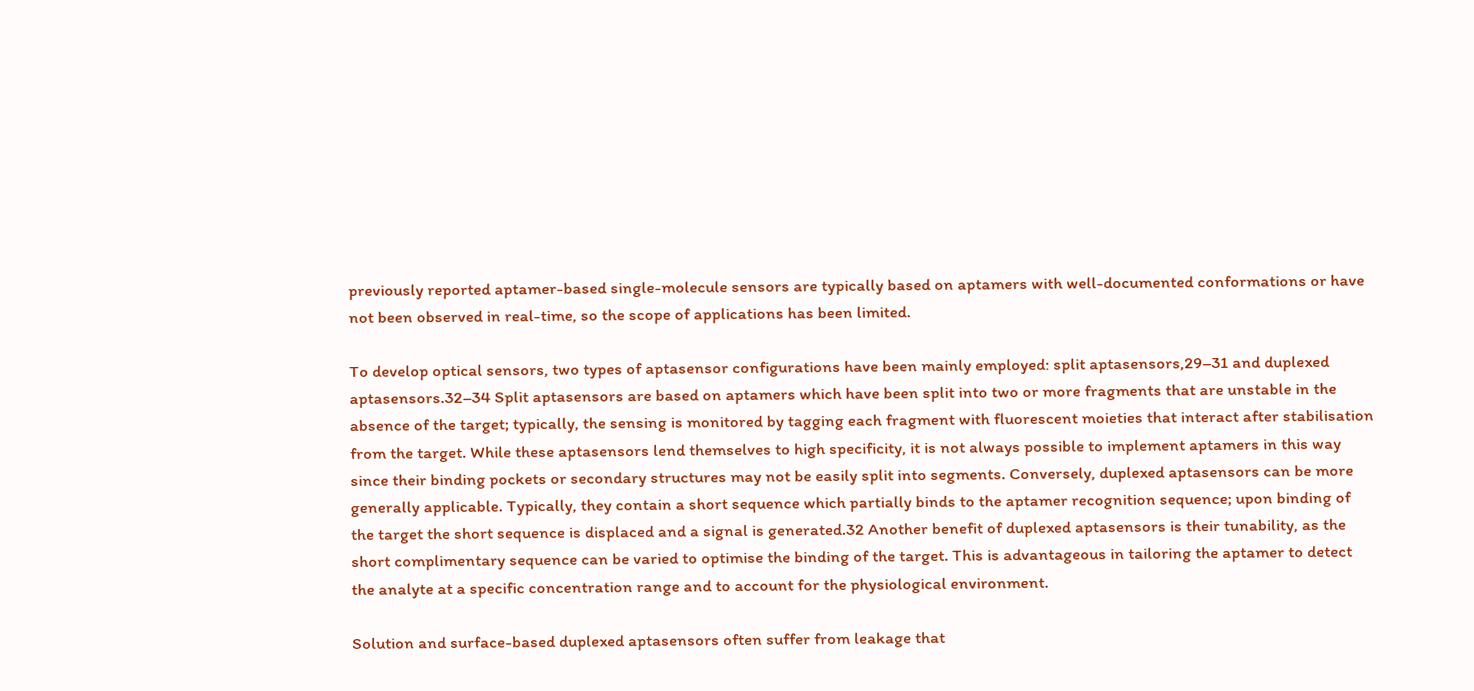previously reported aptamer-based single-molecule sensors are typically based on aptamers with well-documented conformations or have not been observed in real-time, so the scope of applications has been limited.

To develop optical sensors, two types of aptasensor configurations have been mainly employed: split aptasensors,29–31 and duplexed aptasensors.32–34 Split aptasensors are based on aptamers which have been split into two or more fragments that are unstable in the absence of the target; typically, the sensing is monitored by tagging each fragment with fluorescent moieties that interact after stabilisation from the target. While these aptasensors lend themselves to high specificity, it is not always possible to implement aptamers in this way since their binding pockets or secondary structures may not be easily split into segments. Conversely, duplexed aptasensors can be more generally applicable. Typically, they contain a short sequence which partially binds to the aptamer recognition sequence; upon binding of the target the short sequence is displaced and a signal is generated.32 Another benefit of duplexed aptasensors is their tunability, as the short complimentary sequence can be varied to optimise the binding of the target. This is advantageous in tailoring the aptamer to detect the analyte at a specific concentration range and to account for the physiological environment.

Solution and surface-based duplexed aptasensors often suffer from leakage that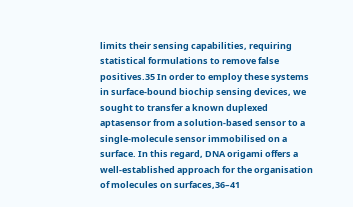limits their sensing capabilities, requiring statistical formulations to remove false positives.35 In order to employ these systems in surface-bound biochip sensing devices, we sought to transfer a known duplexed aptasensor from a solution-based sensor to a single-molecule sensor immobilised on a surface. In this regard, DNA origami offers a well-established approach for the organisation of molecules on surfaces,36–41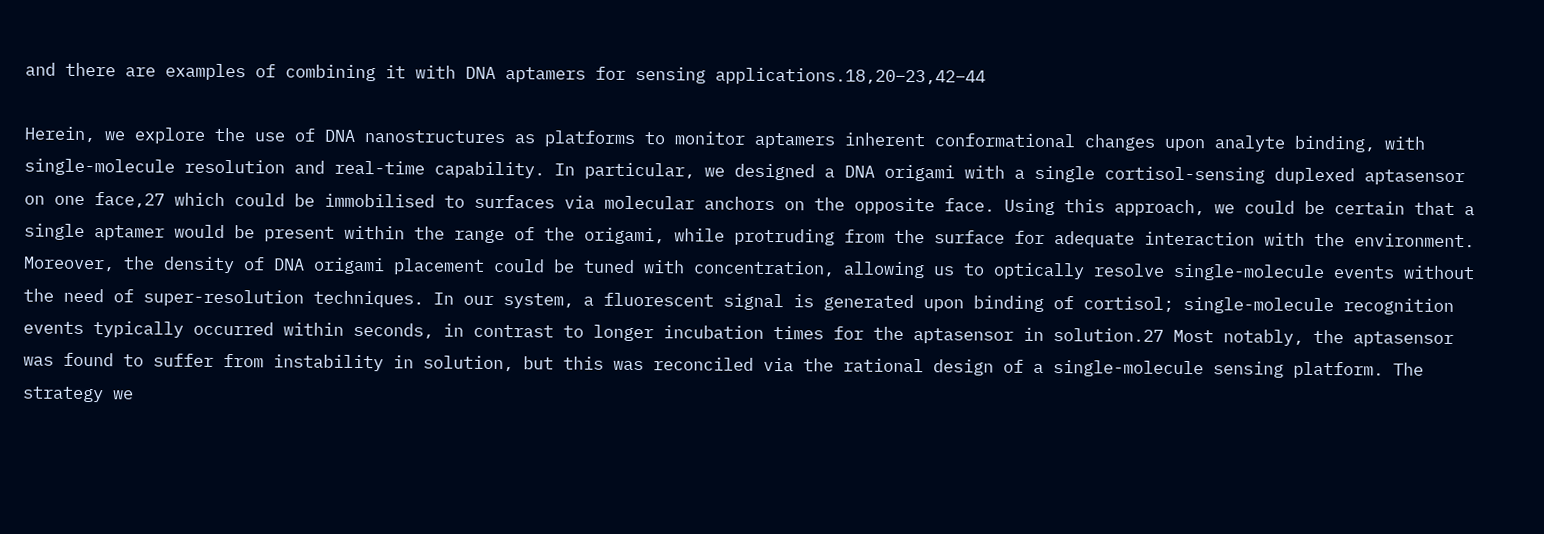and there are examples of combining it with DNA aptamers for sensing applications.18,20–23,42–44

Herein, we explore the use of DNA nanostructures as platforms to monitor aptamers inherent conformational changes upon analyte binding, with single-molecule resolution and real-time capability. In particular, we designed a DNA origami with a single cortisol-sensing duplexed aptasensor on one face,27 which could be immobilised to surfaces via molecular anchors on the opposite face. Using this approach, we could be certain that a single aptamer would be present within the range of the origami, while protruding from the surface for adequate interaction with the environment. Moreover, the density of DNA origami placement could be tuned with concentration, allowing us to optically resolve single-molecule events without the need of super-resolution techniques. In our system, a fluorescent signal is generated upon binding of cortisol; single-molecule recognition events typically occurred within seconds, in contrast to longer incubation times for the aptasensor in solution.27 Most notably, the aptasensor was found to suffer from instability in solution, but this was reconciled via the rational design of a single-molecule sensing platform. The strategy we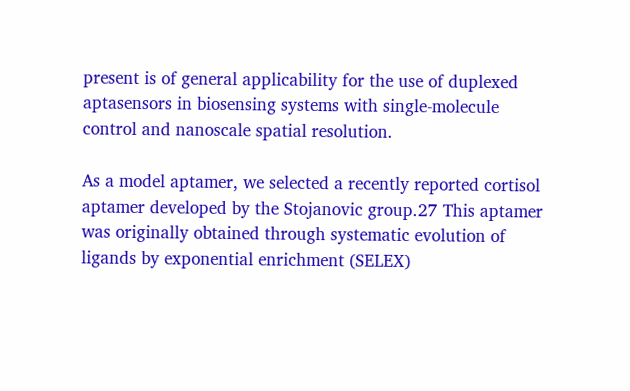present is of general applicability for the use of duplexed aptasensors in biosensing systems with single-molecule control and nanoscale spatial resolution.

As a model aptamer, we selected a recently reported cortisol aptamer developed by the Stojanovic group.27 This aptamer was originally obtained through systematic evolution of ligands by exponential enrichment (SELEX)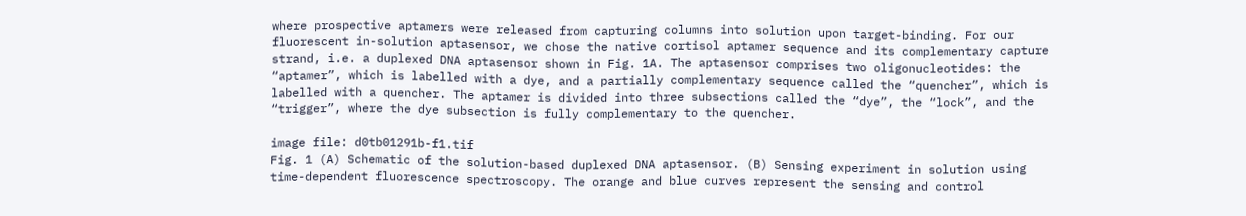where prospective aptamers were released from capturing columns into solution upon target-binding. For our fluorescent in-solution aptasensor, we chose the native cortisol aptamer sequence and its complementary capture strand, i.e. a duplexed DNA aptasensor shown in Fig. 1A. The aptasensor comprises two oligonucleotides: the “aptamer”, which is labelled with a dye, and a partially complementary sequence called the “quencher”, which is labelled with a quencher. The aptamer is divided into three subsections called the “dye”, the “lock”, and the “trigger”, where the dye subsection is fully complementary to the quencher.

image file: d0tb01291b-f1.tif
Fig. 1 (A) Schematic of the solution-based duplexed DNA aptasensor. (B) Sensing experiment in solution using time-dependent fluorescence spectroscopy. The orange and blue curves represent the sensing and control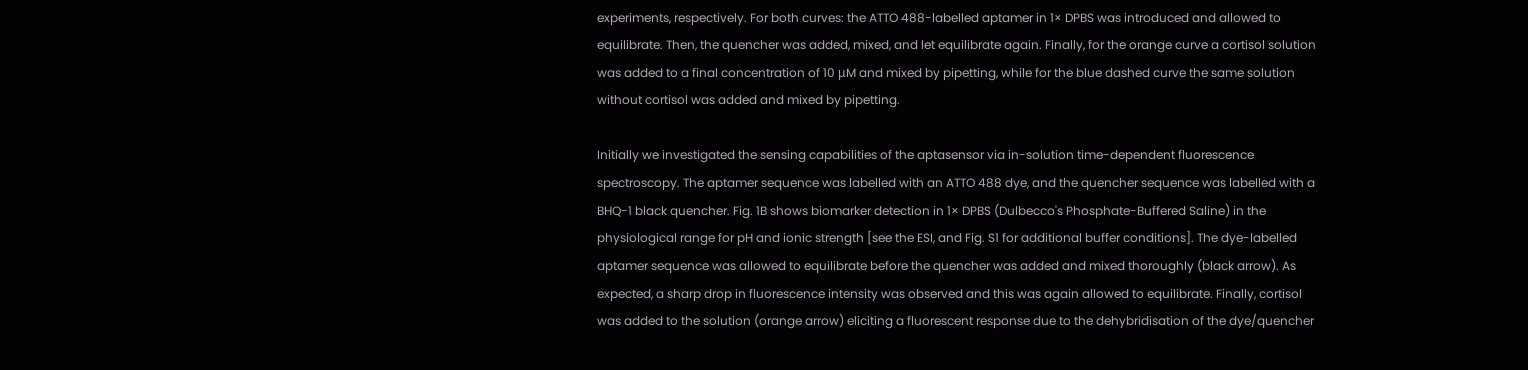experiments, respectively. For both curves: the ATTO 488-labelled aptamer in 1× DPBS was introduced and allowed to equilibrate. Then, the quencher was added, mixed, and let equilibrate again. Finally, for the orange curve a cortisol solution was added to a final concentration of 10 μM and mixed by pipetting, while for the blue dashed curve the same solution without cortisol was added and mixed by pipetting.

Initially we investigated the sensing capabilities of the aptasensor via in-solution time-dependent fluorescence spectroscopy. The aptamer sequence was labelled with an ATTO 488 dye, and the quencher sequence was labelled with a BHQ-1 black quencher. Fig. 1B shows biomarker detection in 1× DPBS (Dulbecco's Phosphate-Buffered Saline) in the physiological range for pH and ionic strength [see the ESI, and Fig. S1 for additional buffer conditions]. The dye-labelled aptamer sequence was allowed to equilibrate before the quencher was added and mixed thoroughly (black arrow). As expected, a sharp drop in fluorescence intensity was observed and this was again allowed to equilibrate. Finally, cortisol was added to the solution (orange arrow) eliciting a fluorescent response due to the dehybridisation of the dye/quencher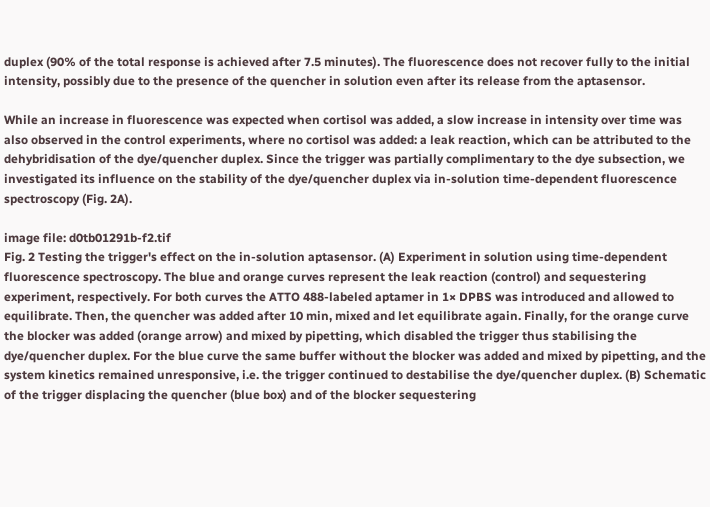duplex (90% of the total response is achieved after 7.5 minutes). The fluorescence does not recover fully to the initial intensity, possibly due to the presence of the quencher in solution even after its release from the aptasensor.

While an increase in fluorescence was expected when cortisol was added, a slow increase in intensity over time was also observed in the control experiments, where no cortisol was added: a leak reaction, which can be attributed to the dehybridisation of the dye/quencher duplex. Since the trigger was partially complimentary to the dye subsection, we investigated its influence on the stability of the dye/quencher duplex via in-solution time-dependent fluorescence spectroscopy (Fig. 2A).

image file: d0tb01291b-f2.tif
Fig. 2 Testing the trigger's effect on the in-solution aptasensor. (A) Experiment in solution using time-dependent fluorescence spectroscopy. The blue and orange curves represent the leak reaction (control) and sequestering experiment, respectively. For both curves the ATTO 488-labeled aptamer in 1× DPBS was introduced and allowed to equilibrate. Then, the quencher was added after 10 min, mixed and let equilibrate again. Finally, for the orange curve the blocker was added (orange arrow) and mixed by pipetting, which disabled the trigger thus stabilising the dye/quencher duplex. For the blue curve the same buffer without the blocker was added and mixed by pipetting, and the system kinetics remained unresponsive, i.e. the trigger continued to destabilise the dye/quencher duplex. (B) Schematic of the trigger displacing the quencher (blue box) and of the blocker sequestering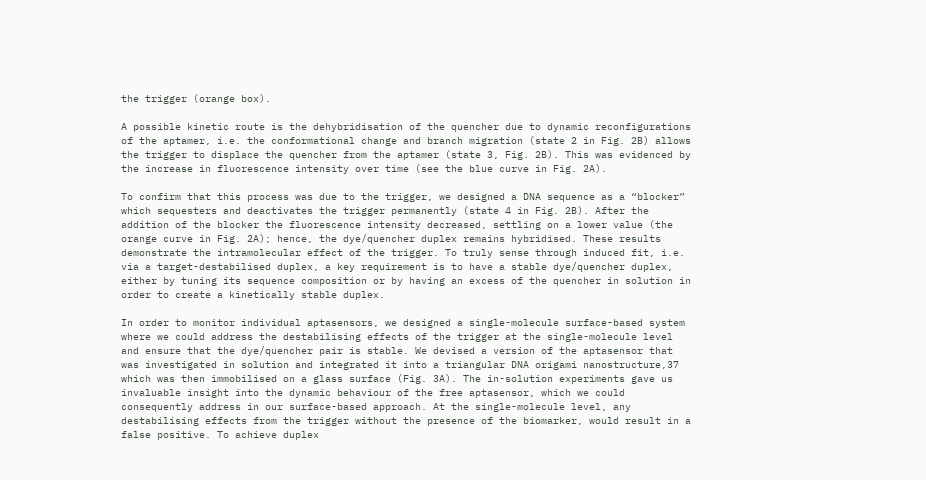the trigger (orange box).

A possible kinetic route is the dehybridisation of the quencher due to dynamic reconfigurations of the aptamer, i.e. the conformational change and branch migration (state 2 in Fig. 2B) allows the trigger to displace the quencher from the aptamer (state 3, Fig. 2B). This was evidenced by the increase in fluorescence intensity over time (see the blue curve in Fig. 2A).

To confirm that this process was due to the trigger, we designed a DNA sequence as a “blocker” which sequesters and deactivates the trigger permanently (state 4 in Fig. 2B). After the addition of the blocker the fluorescence intensity decreased, settling on a lower value (the orange curve in Fig. 2A); hence, the dye/quencher duplex remains hybridised. These results demonstrate the intramolecular effect of the trigger. To truly sense through induced fit, i.e. via a target-destabilised duplex, a key requirement is to have a stable dye/quencher duplex, either by tuning its sequence composition or by having an excess of the quencher in solution in order to create a kinetically stable duplex.

In order to monitor individual aptasensors, we designed a single-molecule surface-based system where we could address the destabilising effects of the trigger at the single-molecule level and ensure that the dye/quencher pair is stable. We devised a version of the aptasensor that was investigated in solution and integrated it into a triangular DNA origami nanostructure,37 which was then immobilised on a glass surface (Fig. 3A). The in-solution experiments gave us invaluable insight into the dynamic behaviour of the free aptasensor, which we could consequently address in our surface-based approach. At the single-molecule level, any destabilising effects from the trigger without the presence of the biomarker, would result in a false positive. To achieve duplex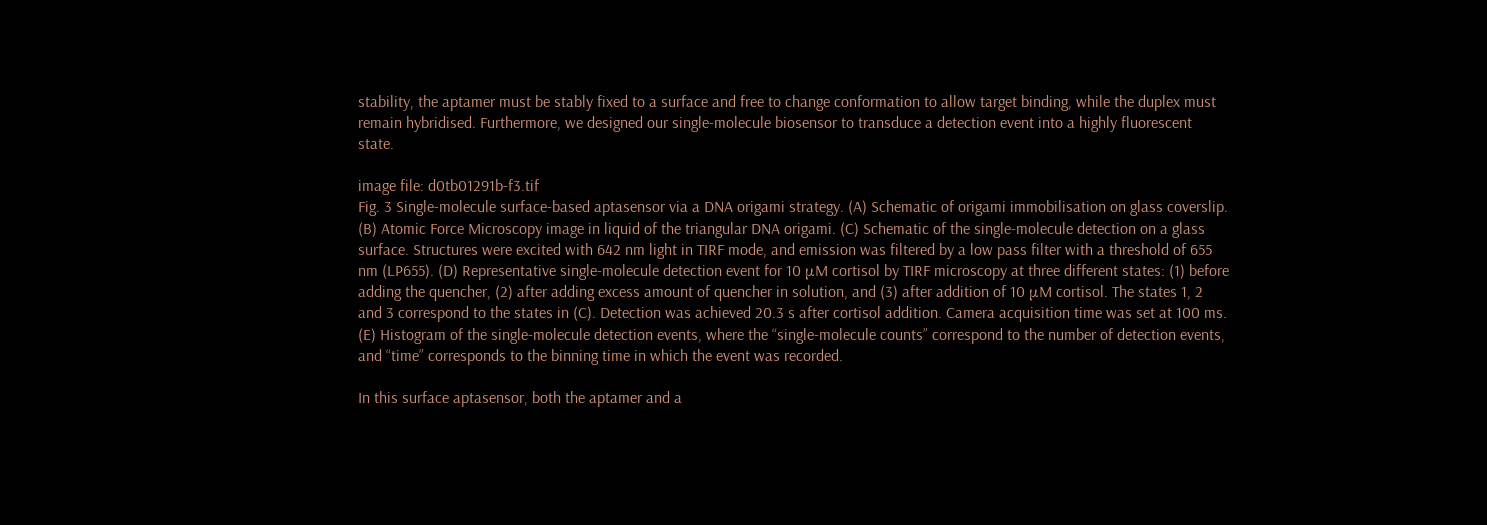stability, the aptamer must be stably fixed to a surface and free to change conformation to allow target binding, while the duplex must remain hybridised. Furthermore, we designed our single-molecule biosensor to transduce a detection event into a highly fluorescent state.

image file: d0tb01291b-f3.tif
Fig. 3 Single-molecule surface-based aptasensor via a DNA origami strategy. (A) Schematic of origami immobilisation on glass coverslip. (B) Atomic Force Microscopy image in liquid of the triangular DNA origami. (C) Schematic of the single-molecule detection on a glass surface. Structures were excited with 642 nm light in TIRF mode, and emission was filtered by a low pass filter with a threshold of 655 nm (LP655). (D) Representative single-molecule detection event for 10 μM cortisol by TIRF microscopy at three different states: (1) before adding the quencher, (2) after adding excess amount of quencher in solution, and (3) after addition of 10 μM cortisol. The states 1, 2 and 3 correspond to the states in (C). Detection was achieved 20.3 s after cortisol addition. Camera acquisition time was set at 100 ms. (E) Histogram of the single-molecule detection events, where the “single-molecule counts” correspond to the number of detection events, and “time” corresponds to the binning time in which the event was recorded.

In this surface aptasensor, both the aptamer and a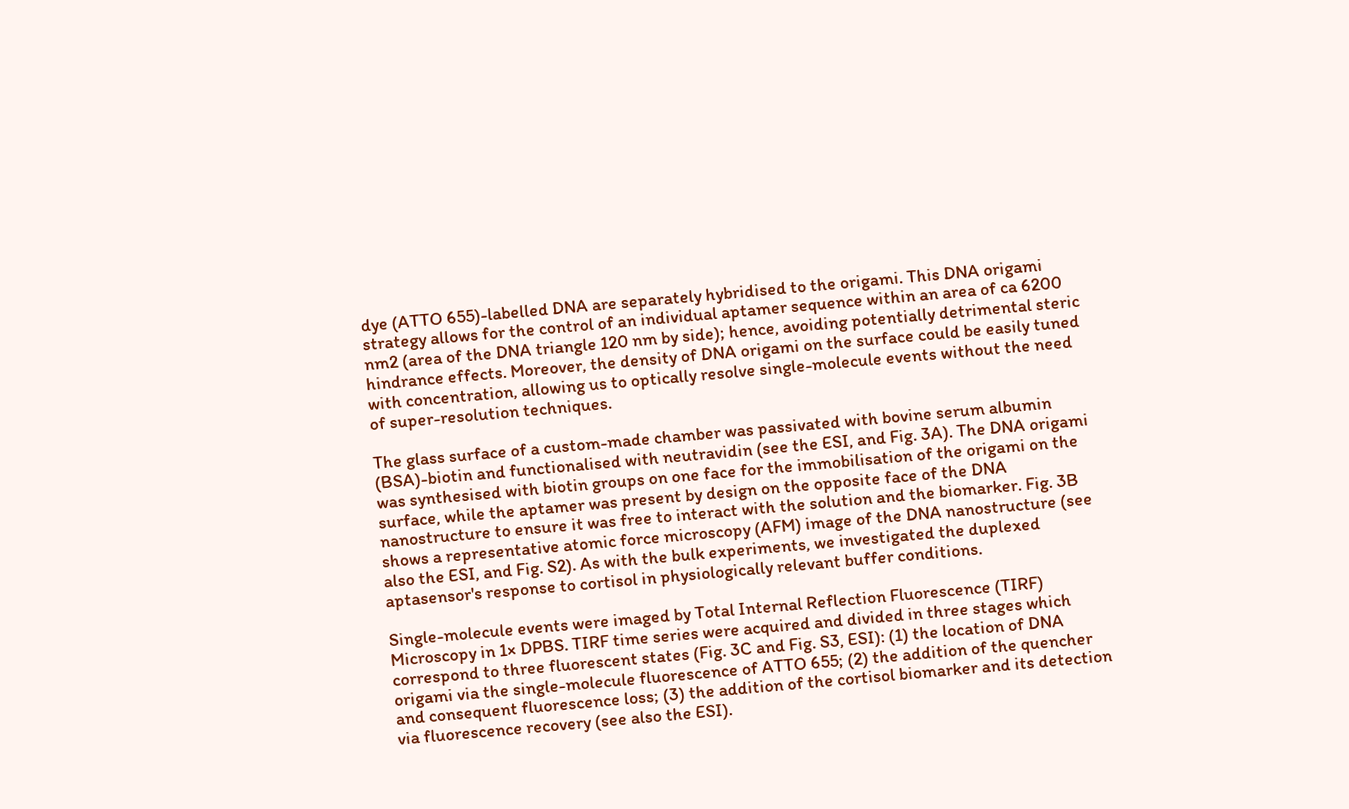dye (ATTO 655)-labelled DNA are separately hybridised to the origami. This DNA origami strategy allows for the control of an individual aptamer sequence within an area of ca 6200 nm2 (area of the DNA triangle 120 nm by side); hence, avoiding potentially detrimental steric hindrance effects. Moreover, the density of DNA origami on the surface could be easily tuned with concentration, allowing us to optically resolve single-molecule events without the need of super-resolution techniques.

The glass surface of a custom-made chamber was passivated with bovine serum albumin (BSA)-biotin and functionalised with neutravidin (see the ESI, and Fig. 3A). The DNA origami was synthesised with biotin groups on one face for the immobilisation of the origami on the surface, while the aptamer was present by design on the opposite face of the DNA nanostructure to ensure it was free to interact with the solution and the biomarker. Fig. 3B shows a representative atomic force microscopy (AFM) image of the DNA nanostructure (see also the ESI, and Fig. S2). As with the bulk experiments, we investigated the duplexed aptasensor's response to cortisol in physiologically relevant buffer conditions.

Single-molecule events were imaged by Total Internal Reflection Fluorescence (TIRF) Microscopy in 1× DPBS. TIRF time series were acquired and divided in three stages which correspond to three fluorescent states (Fig. 3C and Fig. S3, ESI): (1) the location of DNA origami via the single-molecule fluorescence of ATTO 655; (2) the addition of the quencher and consequent fluorescence loss; (3) the addition of the cortisol biomarker and its detection via fluorescence recovery (see also the ESI).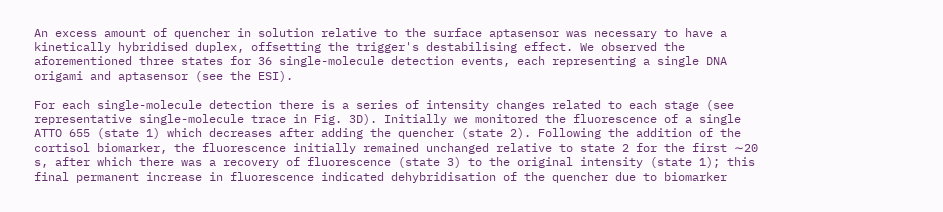An excess amount of quencher in solution relative to the surface aptasensor was necessary to have a kinetically hybridised duplex, offsetting the trigger's destabilising effect. We observed the aforementioned three states for 36 single-molecule detection events, each representing a single DNA origami and aptasensor (see the ESI).

For each single-molecule detection there is a series of intensity changes related to each stage (see representative single-molecule trace in Fig. 3D). Initially we monitored the fluorescence of a single ATTO 655 (state 1) which decreases after adding the quencher (state 2). Following the addition of the cortisol biomarker, the fluorescence initially remained unchanged relative to state 2 for the first ∼20 s, after which there was a recovery of fluorescence (state 3) to the original intensity (state 1); this final permanent increase in fluorescence indicated dehybridisation of the quencher due to biomarker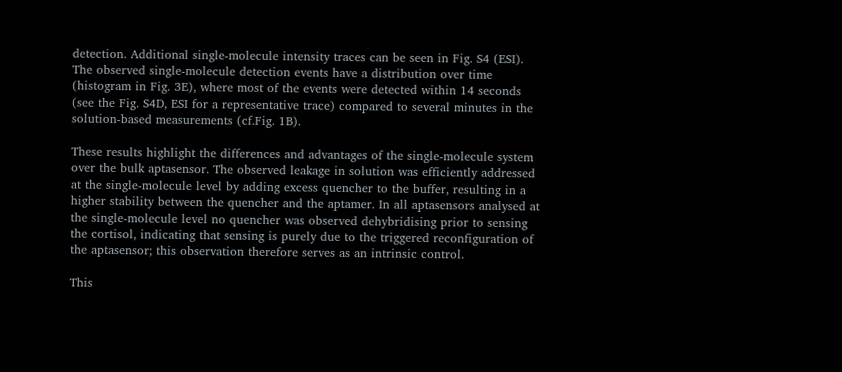detection. Additional single-molecule intensity traces can be seen in Fig. S4 (ESI). The observed single-molecule detection events have a distribution over time (histogram in Fig. 3E), where most of the events were detected within 14 seconds (see the Fig. S4D, ESI for a representative trace) compared to several minutes in the solution-based measurements (cf.Fig. 1B).

These results highlight the differences and advantages of the single-molecule system over the bulk aptasensor. The observed leakage in solution was efficiently addressed at the single-molecule level by adding excess quencher to the buffer, resulting in a higher stability between the quencher and the aptamer. In all aptasensors analysed at the single-molecule level no quencher was observed dehybridising prior to sensing the cortisol, indicating that sensing is purely due to the triggered reconfiguration of the aptasensor; this observation therefore serves as an intrinsic control.

This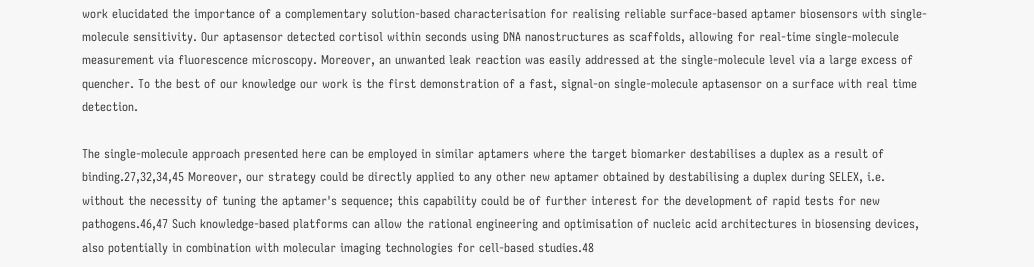work elucidated the importance of a complementary solution-based characterisation for realising reliable surface-based aptamer biosensors with single-molecule sensitivity. Our aptasensor detected cortisol within seconds using DNA nanostructures as scaffolds, allowing for real-time single-molecule measurement via fluorescence microscopy. Moreover, an unwanted leak reaction was easily addressed at the single-molecule level via a large excess of quencher. To the best of our knowledge our work is the first demonstration of a fast, signal-on single-molecule aptasensor on a surface with real time detection.

The single-molecule approach presented here can be employed in similar aptamers where the target biomarker destabilises a duplex as a result of binding.27,32,34,45 Moreover, our strategy could be directly applied to any other new aptamer obtained by destabilising a duplex during SELEX, i.e. without the necessity of tuning the aptamer's sequence; this capability could be of further interest for the development of rapid tests for new pathogens.46,47 Such knowledge-based platforms can allow the rational engineering and optimisation of nucleic acid architectures in biosensing devices, also potentially in combination with molecular imaging technologies for cell-based studies.48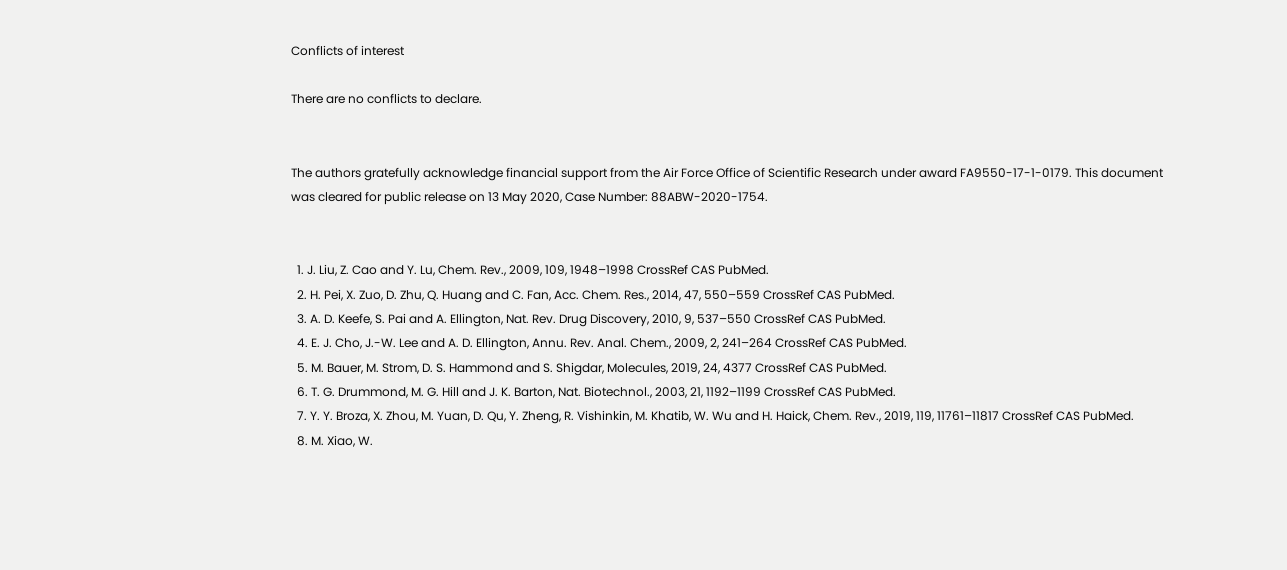Conflicts of interest

There are no conflicts to declare.


The authors gratefully acknowledge financial support from the Air Force Office of Scientific Research under award FA9550-17-1-0179. This document was cleared for public release on 13 May 2020, Case Number: 88ABW-2020-1754.


  1. J. Liu, Z. Cao and Y. Lu, Chem. Rev., 2009, 109, 1948–1998 CrossRef CAS PubMed.
  2. H. Pei, X. Zuo, D. Zhu, Q. Huang and C. Fan, Acc. Chem. Res., 2014, 47, 550–559 CrossRef CAS PubMed.
  3. A. D. Keefe, S. Pai and A. Ellington, Nat. Rev. Drug Discovery, 2010, 9, 537–550 CrossRef CAS PubMed.
  4. E. J. Cho, J.-W. Lee and A. D. Ellington, Annu. Rev. Anal. Chem., 2009, 2, 241–264 CrossRef CAS PubMed.
  5. M. Bauer, M. Strom, D. S. Hammond and S. Shigdar, Molecules, 2019, 24, 4377 CrossRef CAS PubMed.
  6. T. G. Drummond, M. G. Hill and J. K. Barton, Nat. Biotechnol., 2003, 21, 1192–1199 CrossRef CAS PubMed.
  7. Y. Y. Broza, X. Zhou, M. Yuan, D. Qu, Y. Zheng, R. Vishinkin, M. Khatib, W. Wu and H. Haick, Chem. Rev., 2019, 119, 11761–11817 CrossRef CAS PubMed.
  8. M. Xiao, W.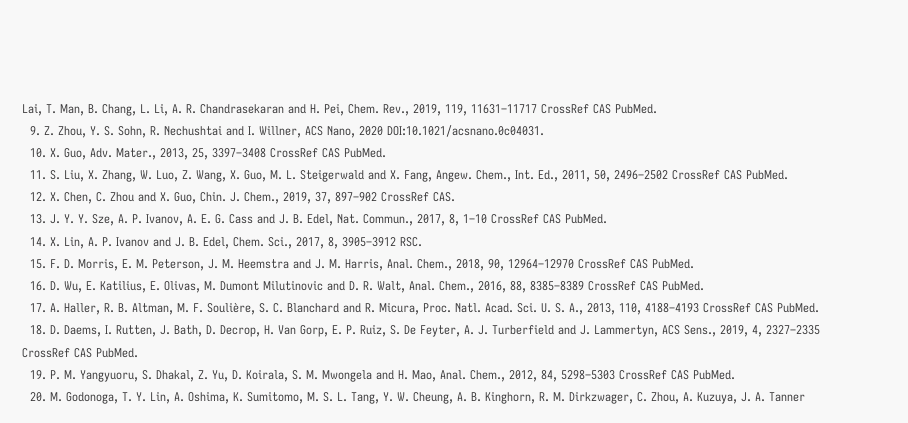Lai, T. Man, B. Chang, L. Li, A. R. Chandrasekaran and H. Pei, Chem. Rev., 2019, 119, 11631–11717 CrossRef CAS PubMed.
  9. Z. Zhou, Y. S. Sohn, R. Nechushtai and I. Willner, ACS Nano, 2020 DOI:10.1021/acsnano.0c04031.
  10. X. Guo, Adv. Mater., 2013, 25, 3397–3408 CrossRef CAS PubMed.
  11. S. Liu, X. Zhang, W. Luo, Z. Wang, X. Guo, M. L. Steigerwald and X. Fang, Angew. Chem., Int. Ed., 2011, 50, 2496–2502 CrossRef CAS PubMed.
  12. X. Chen, C. Zhou and X. Guo, Chin. J. Chem., 2019, 37, 897–902 CrossRef CAS.
  13. J. Y. Y. Sze, A. P. Ivanov, A. E. G. Cass and J. B. Edel, Nat. Commun., 2017, 8, 1–10 CrossRef CAS PubMed.
  14. X. Lin, A. P. Ivanov and J. B. Edel, Chem. Sci., 2017, 8, 3905–3912 RSC.
  15. F. D. Morris, E. M. Peterson, J. M. Heemstra and J. M. Harris, Anal. Chem., 2018, 90, 12964–12970 CrossRef CAS PubMed.
  16. D. Wu, E. Katilius, E. Olivas, M. Dumont Milutinovic and D. R. Walt, Anal. Chem., 2016, 88, 8385–8389 CrossRef CAS PubMed.
  17. A. Haller, R. B. Altman, M. F. Soulière, S. C. Blanchard and R. Micura, Proc. Natl. Acad. Sci. U. S. A., 2013, 110, 4188–4193 CrossRef CAS PubMed.
  18. D. Daems, I. Rutten, J. Bath, D. Decrop, H. Van Gorp, E. P. Ruiz, S. De Feyter, A. J. Turberfield and J. Lammertyn, ACS Sens., 2019, 4, 2327–2335 CrossRef CAS PubMed.
  19. P. M. Yangyuoru, S. Dhakal, Z. Yu, D. Koirala, S. M. Mwongela and H. Mao, Anal. Chem., 2012, 84, 5298–5303 CrossRef CAS PubMed.
  20. M. Godonoga, T. Y. Lin, A. Oshima, K. Sumitomo, M. S. L. Tang, Y. W. Cheung, A. B. Kinghorn, R. M. Dirkzwager, C. Zhou, A. Kuzuya, J. A. Tanner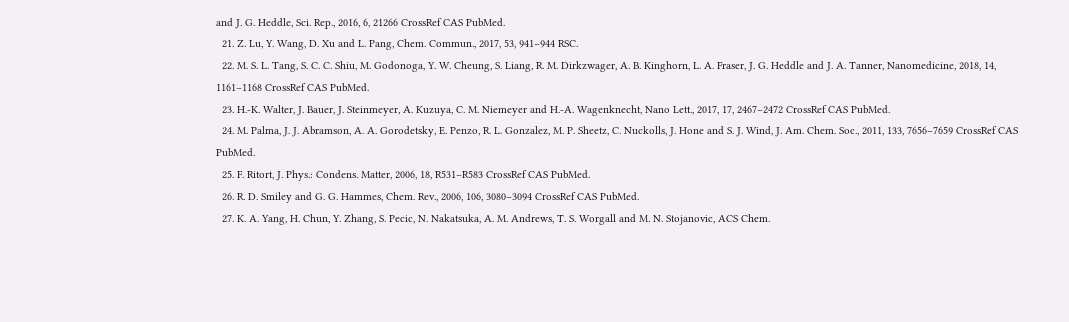and J. G. Heddle, Sci. Rep., 2016, 6, 21266 CrossRef CAS PubMed.
  21. Z. Lu, Y. Wang, D. Xu and L. Pang, Chem. Commun., 2017, 53, 941–944 RSC.
  22. M. S. L. Tang, S. C. C. Shiu, M. Godonoga, Y. W. Cheung, S. Liang, R. M. Dirkzwager, A. B. Kinghorn, L. A. Fraser, J. G. Heddle and J. A. Tanner, Nanomedicine, 2018, 14, 1161–1168 CrossRef CAS PubMed.
  23. H.-K. Walter, J. Bauer, J. Steinmeyer, A. Kuzuya, C. M. Niemeyer and H.-A. Wagenknecht, Nano Lett., 2017, 17, 2467–2472 CrossRef CAS PubMed.
  24. M. Palma, J. J. Abramson, A. A. Gorodetsky, E. Penzo, R. L. Gonzalez, M. P. Sheetz, C. Nuckolls, J. Hone and S. J. Wind, J. Am. Chem. Soc., 2011, 133, 7656–7659 CrossRef CAS PubMed.
  25. F. Ritort, J. Phys.: Condens. Matter, 2006, 18, R531–R583 CrossRef CAS PubMed.
  26. R. D. Smiley and G. G. Hammes, Chem. Rev., 2006, 106, 3080–3094 CrossRef CAS PubMed.
  27. K. A. Yang, H. Chun, Y. Zhang, S. Pecic, N. Nakatsuka, A. M. Andrews, T. S. Worgall and M. N. Stojanovic, ACS Chem.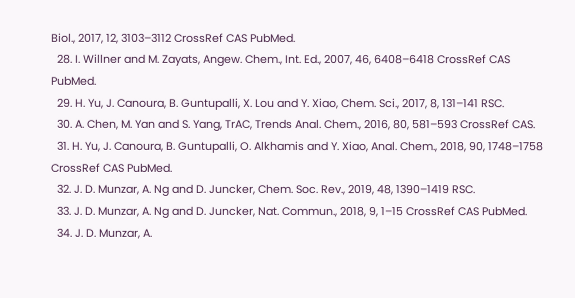Biol., 2017, 12, 3103–3112 CrossRef CAS PubMed.
  28. I. Willner and M. Zayats, Angew. Chem., Int. Ed., 2007, 46, 6408–6418 CrossRef CAS PubMed.
  29. H. Yu, J. Canoura, B. Guntupalli, X. Lou and Y. Xiao, Chem. Sci., 2017, 8, 131–141 RSC.
  30. A. Chen, M. Yan and S. Yang, TrAC, Trends Anal. Chem., 2016, 80, 581–593 CrossRef CAS.
  31. H. Yu, J. Canoura, B. Guntupalli, O. Alkhamis and Y. Xiao, Anal. Chem., 2018, 90, 1748–1758 CrossRef CAS PubMed.
  32. J. D. Munzar, A. Ng and D. Juncker, Chem. Soc. Rev., 2019, 48, 1390–1419 RSC.
  33. J. D. Munzar, A. Ng and D. Juncker, Nat. Commun., 2018, 9, 1–15 CrossRef CAS PubMed.
  34. J. D. Munzar, A.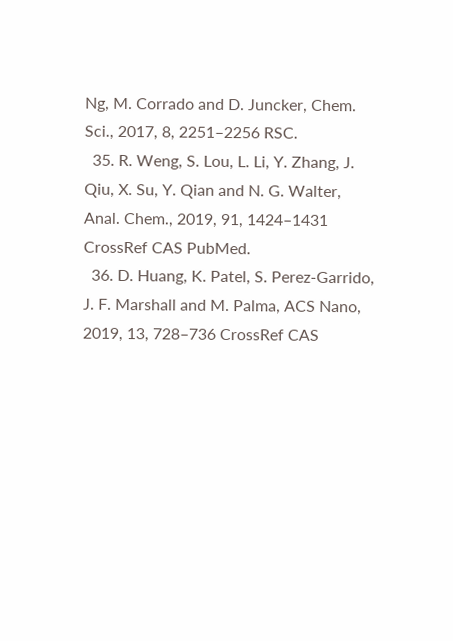Ng, M. Corrado and D. Juncker, Chem. Sci., 2017, 8, 2251–2256 RSC.
  35. R. Weng, S. Lou, L. Li, Y. Zhang, J. Qiu, X. Su, Y. Qian and N. G. Walter, Anal. Chem., 2019, 91, 1424–1431 CrossRef CAS PubMed.
  36. D. Huang, K. Patel, S. Perez-Garrido, J. F. Marshall and M. Palma, ACS Nano, 2019, 13, 728–736 CrossRef CAS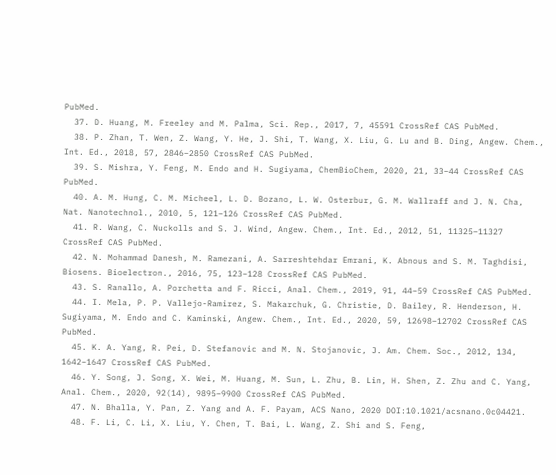PubMed.
  37. D. Huang, M. Freeley and M. Palma, Sci. Rep., 2017, 7, 45591 CrossRef CAS PubMed.
  38. P. Zhan, T. Wen, Z. Wang, Y. He, J. Shi, T. Wang, X. Liu, G. Lu and B. Ding, Angew. Chem., Int. Ed., 2018, 57, 2846–2850 CrossRef CAS PubMed.
  39. S. Mishra, Y. Feng, M. Endo and H. Sugiyama, ChemBioChem, 2020, 21, 33–44 CrossRef CAS PubMed.
  40. A. M. Hung, C. M. Micheel, L. D. Bozano, L. W. Osterbur, G. M. Wallraff and J. N. Cha, Nat. Nanotechnol., 2010, 5, 121–126 CrossRef CAS PubMed.
  41. R. Wang, C. Nuckolls and S. J. Wind, Angew. Chem., Int. Ed., 2012, 51, 11325–11327 CrossRef CAS PubMed.
  42. N. Mohammad Danesh, M. Ramezani, A. Sarreshtehdar Emrani, K. Abnous and S. M. Taghdisi, Biosens. Bioelectron., 2016, 75, 123–128 CrossRef CAS PubMed.
  43. S. Ranallo, A. Porchetta and F. Ricci, Anal. Chem., 2019, 91, 44–59 CrossRef CAS PubMed.
  44. I. Mela, P. P. Vallejo-Ramirez, S. Makarchuk, G. Christie, D. Bailey, R. Henderson, H. Sugiyama, M. Endo and C. Kaminski, Angew. Chem., Int. Ed., 2020, 59, 12698–12702 CrossRef CAS PubMed.
  45. K. A. Yang, R. Pei, D. Stefanovic and M. N. Stojanovic, J. Am. Chem. Soc., 2012, 134, 1642–1647 CrossRef CAS PubMed.
  46. Y. Song, J. Song, X. Wei, M. Huang, M. Sun, L. Zhu, B. Lin, H. Shen, Z. Zhu and C. Yang, Anal. Chem., 2020, 92(14), 9895–9900 CrossRef CAS PubMed.
  47. N. Bhalla, Y. Pan, Z. Yang and A. F. Payam, ACS Nano, 2020 DOI:10.1021/acsnano.0c04421.
  48. F. Li, C. Li, X. Liu, Y. Chen, T. Bai, L. Wang, Z. Shi and S. Feng,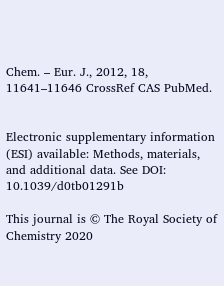Chem. – Eur. J., 2012, 18, 11641–11646 CrossRef CAS PubMed.


Electronic supplementary information (ESI) available: Methods, materials, and additional data. See DOI: 10.1039/d0tb01291b

This journal is © The Royal Society of Chemistry 2020